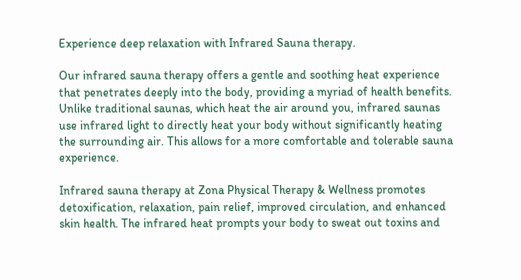Experience deep relaxation with Infrared Sauna therapy.

Our infrared sauna therapy offers a gentle and soothing heat experience that penetrates deeply into the body, providing a myriad of health benefits. Unlike traditional saunas, which heat the air around you, infrared saunas use infrared light to directly heat your body without significantly heating the surrounding air. This allows for a more comfortable and tolerable sauna experience.

Infrared sauna therapy at Zona Physical Therapy & Wellness promotes detoxification, relaxation, pain relief, improved circulation, and enhanced skin health. The infrared heat prompts your body to sweat out toxins and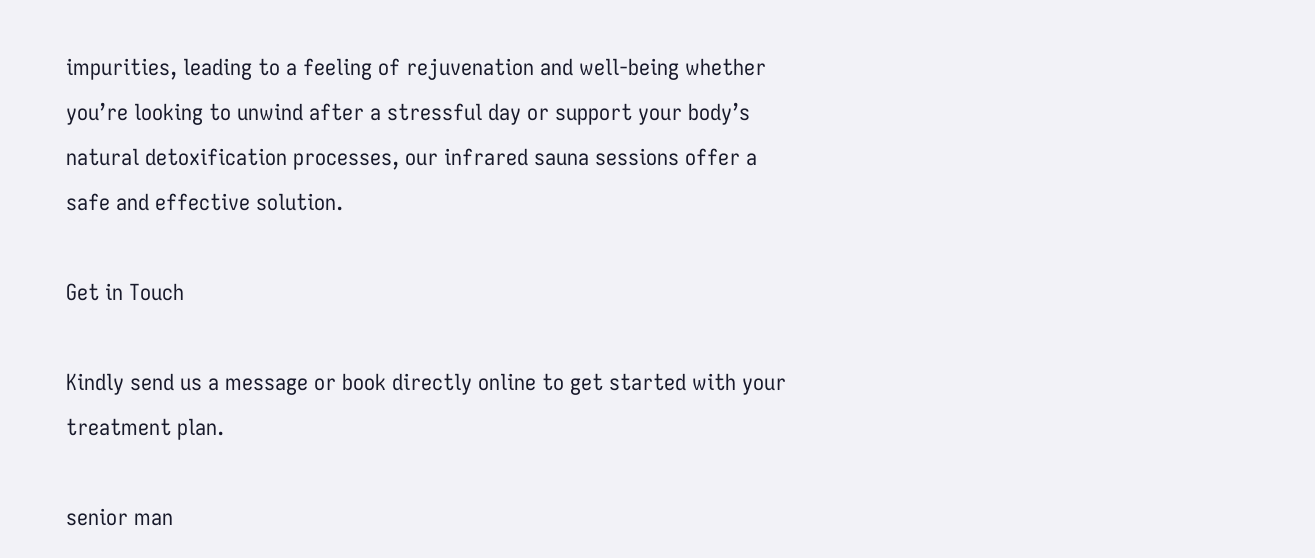impurities, leading to a feeling of rejuvenation and well-being whether you’re looking to unwind after a stressful day or support your body’s natural detoxification processes, our infrared sauna sessions offer a safe and effective solution.

Get in Touch

Kindly send us a message or book directly online to get started with your treatment plan.

senior man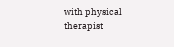with physical therapist